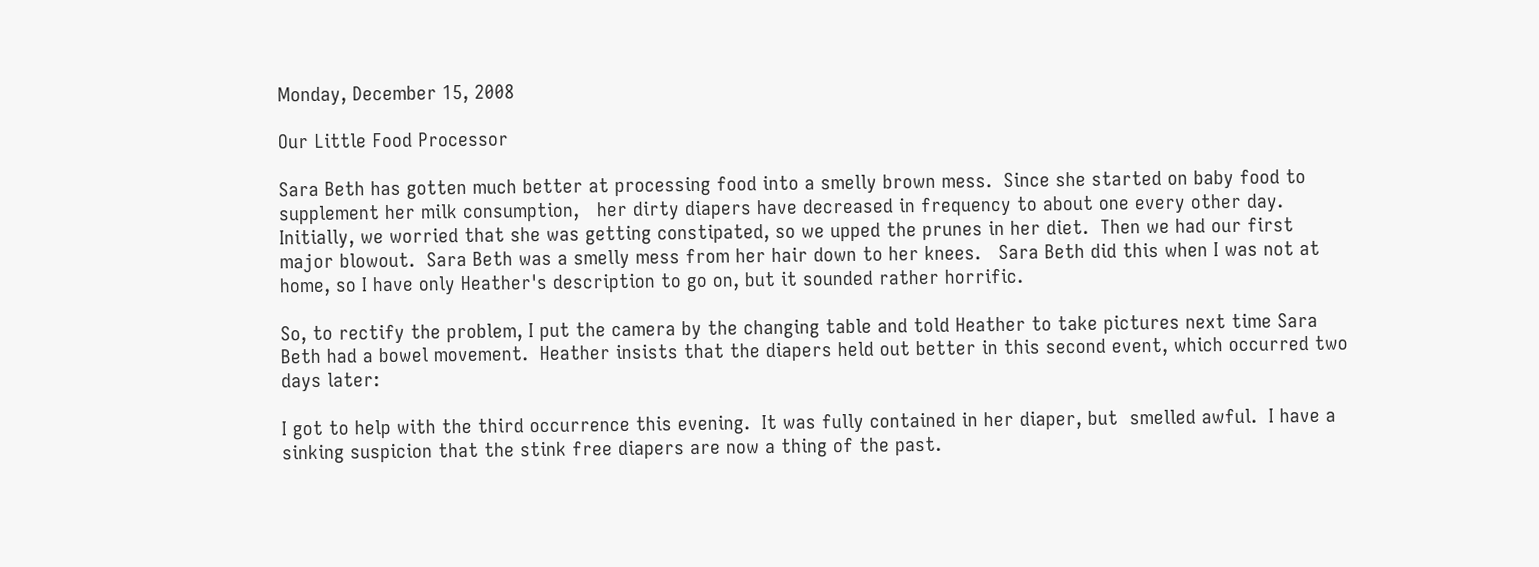Monday, December 15, 2008

Our Little Food Processor

Sara Beth has gotten much better at processing food into a smelly brown mess.  Since she started on baby food to supplement her milk consumption,   her dirty diapers have decreased in frequency to about one every other day.  Initially, we worried that she was getting constipated, so we upped the prunes in her diet.  Then we had our first major blowout.  Sara Beth was a smelly mess from her hair down to her knees.   Sara Beth did this when I was not at home, so I have only Heather's description to go on, but it sounded rather horrific.

So, to rectify the problem, I put the camera by the changing table and told Heather to take pictures next time Sara Beth had a bowel movement.  Heather insists that the diapers held out better in this second event, which occurred two days later:

I got to help with the third occurrence this evening.  It was fully contained in her diaper, but  smelled awful.  I have a sinking suspicion that the stink free diapers are now a thing of the past.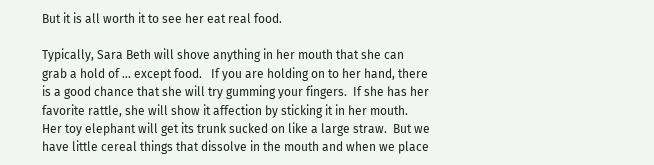But it is all worth it to see her eat real food.

Typically, Sara Beth will shove anything in her mouth that she can grab a hold of ... except food.   If you are holding on to her hand, there is a good chance that she will try gumming your fingers.  If she has her favorite rattle, she will show it affection by sticking it in her mouth.  Her toy elephant will get its trunk sucked on like a large straw.  But we have little cereal things that dissolve in the mouth and when we place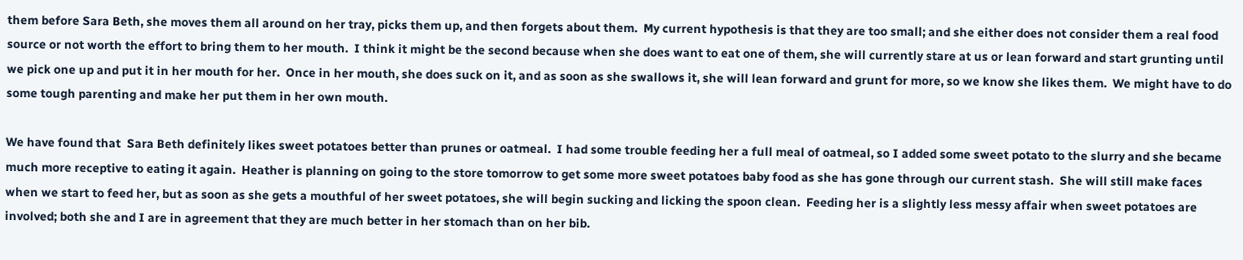them before Sara Beth, she moves them all around on her tray, picks them up, and then forgets about them.  My current hypothesis is that they are too small; and she either does not consider them a real food source or not worth the effort to bring them to her mouth.  I think it might be the second because when she does want to eat one of them, she will currently stare at us or lean forward and start grunting until we pick one up and put it in her mouth for her.  Once in her mouth, she does suck on it, and as soon as she swallows it, she will lean forward and grunt for more, so we know she likes them.  We might have to do some tough parenting and make her put them in her own mouth.

We have found that  Sara Beth definitely likes sweet potatoes better than prunes or oatmeal.  I had some trouble feeding her a full meal of oatmeal, so I added some sweet potato to the slurry and she became much more receptive to eating it again.  Heather is planning on going to the store tomorrow to get some more sweet potatoes baby food as she has gone through our current stash.  She will still make faces when we start to feed her, but as soon as she gets a mouthful of her sweet potatoes, she will begin sucking and licking the spoon clean.  Feeding her is a slightly less messy affair when sweet potatoes are involved; both she and I are in agreement that they are much better in her stomach than on her bib.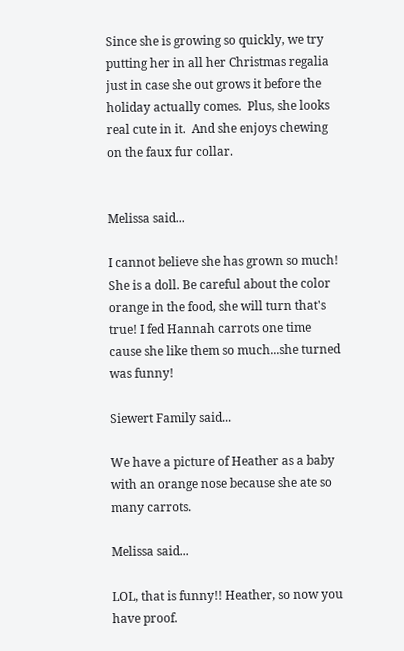Since she is growing so quickly, we try putting her in all her Christmas regalia just in case she out grows it before the holiday actually comes.  Plus, she looks real cute in it.  And she enjoys chewing on the faux fur collar.


Melissa said...

I cannot believe she has grown so much! She is a doll. Be careful about the color orange in the food, she will turn that's true! I fed Hannah carrots one time cause she like them so much...she turned was funny!

Siewert Family said...

We have a picture of Heather as a baby with an orange nose because she ate so many carrots.

Melissa said...

LOL, that is funny!! Heather, so now you have proof.